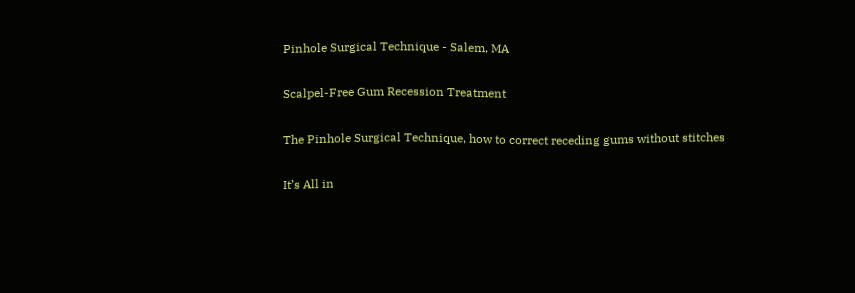Pinhole Surgical Technique - Salem, MA

Scalpel-Free Gum Recession Treatment

The Pinhole Surgical Technique, how to correct receding gums without stitches

It’s All in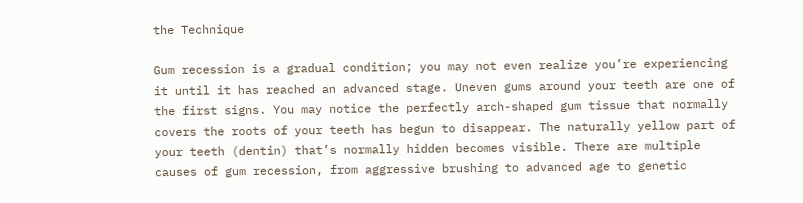the Technique

Gum recession is a gradual condition; you may not even realize you’re experiencing it until it has reached an advanced stage. Uneven gums around your teeth are one of the first signs. You may notice the perfectly arch-shaped gum tissue that normally covers the roots of your teeth has begun to disappear. The naturally yellow part of your teeth (dentin) that’s normally hidden becomes visible. There are multiple causes of gum recession, from aggressive brushing to advanced age to genetic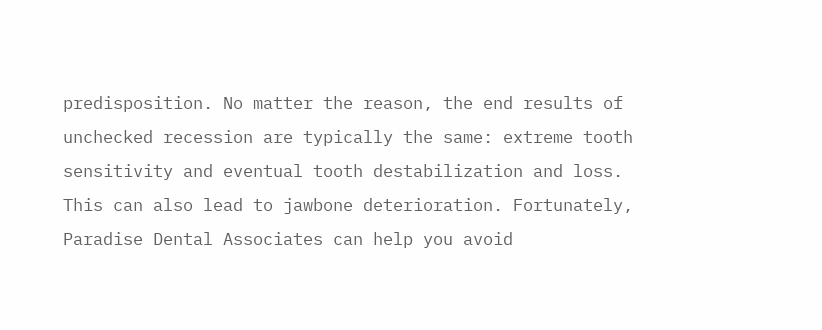predisposition. No matter the reason, the end results of unchecked recession are typically the same: extreme tooth sensitivity and eventual tooth destabilization and loss. This can also lead to jawbone deterioration. Fortunately, Paradise Dental Associates can help you avoid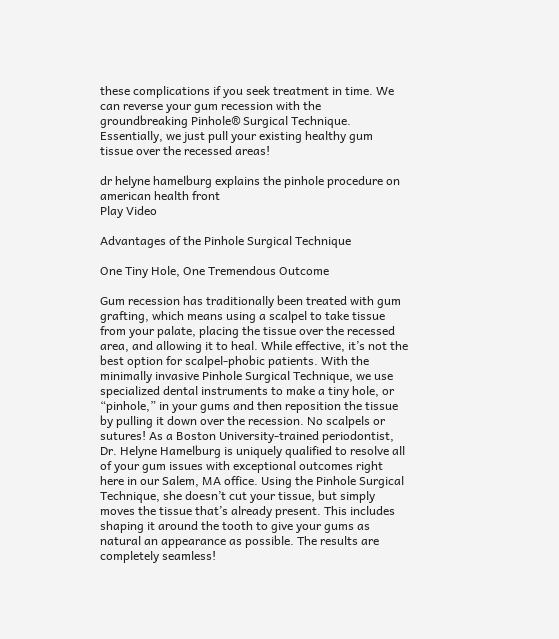these complications if you seek treatment in time. We can reverse your gum recession with the groundbreaking Pinhole® Surgical Technique. Essentially, we just pull your existing healthy gum tissue over the recessed areas!

dr helyne hamelburg explains the pinhole procedure on american health front
Play Video

Advantages of the Pinhole Surgical Technique

One Tiny Hole, One Tremendous Outcome

Gum recession has traditionally been treated with gum grafting, which means using a scalpel to take tissue from your palate, placing the tissue over the recessed area, and allowing it to heal. While effective, it’s not the best option for scalpel-phobic patients. With the minimally invasive Pinhole Surgical Technique, we use specialized dental instruments to make a tiny hole, or “pinhole,” in your gums and then reposition the tissue by pulling it down over the recession. No scalpels or sutures! As a Boston University-trained periodontist, Dr. Helyne Hamelburg is uniquely qualified to resolve all of your gum issues with exceptional outcomes right here in our Salem, MA office. Using the Pinhole Surgical Technique, she doesn’t cut your tissue, but simply moves the tissue that’s already present. This includes shaping it around the tooth to give your gums as natural an appearance as possible. The results are completely seamless!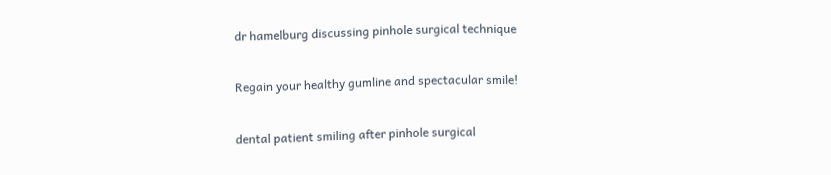dr hamelburg discussing pinhole surgical technique

Regain your healthy gumline and spectacular smile!

dental patient smiling after pinhole surgical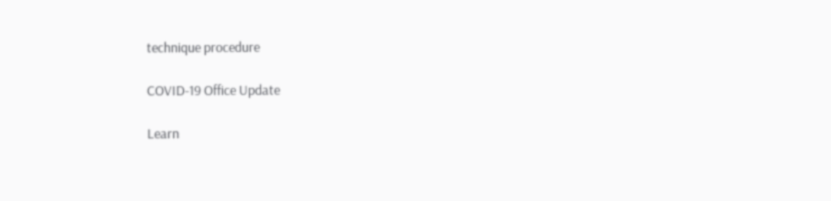technique procedure

COVID-19 Office Update

Learn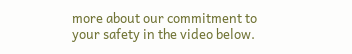more about our commitment to your safety in the video below.